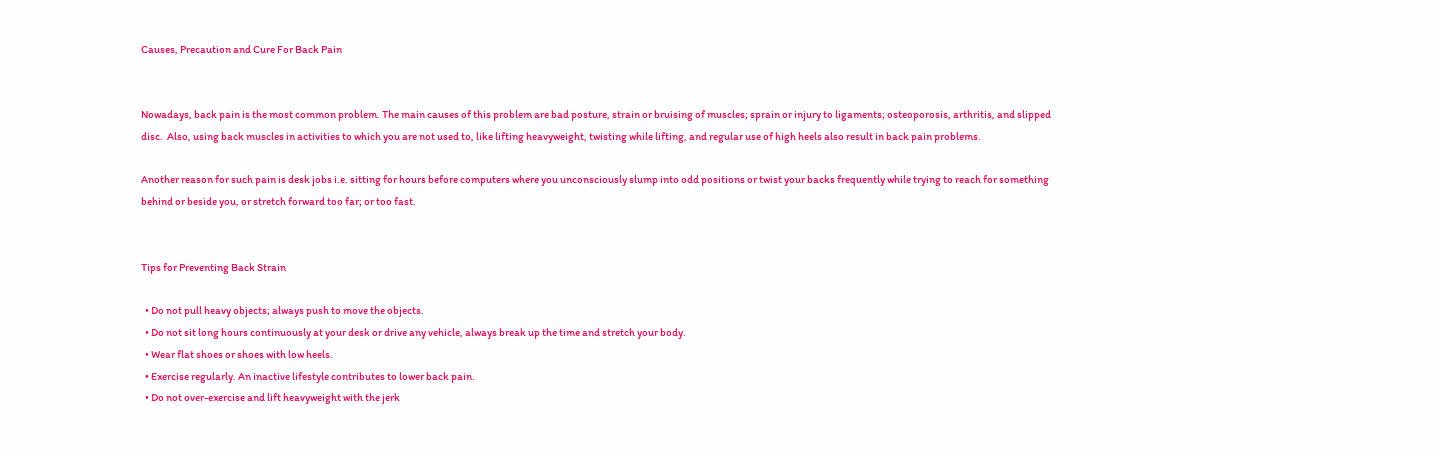Causes, Precaution and Cure For Back Pain


Nowadays, back pain is the most common problem. The main causes of this problem are bad posture, strain or bruising of muscles; sprain or injury to ligaments; osteoporosis, arthritis, and slipped disc.  Also, using back muscles in activities to which you are not used to, like lifting heavyweight, twisting while lifting, and regular use of high heels also result in back pain problems.

Another reason for such pain is desk jobs i.e. sitting for hours before computers where you unconsciously slump into odd positions or twist your backs frequently while trying to reach for something behind or beside you, or stretch forward too far; or too fast.


Tips for Preventing Back Strain

  • Do not pull heavy objects; always push to move the objects.
  • Do not sit long hours continuously at your desk or drive any vehicle, always break up the time and stretch your body.
  • Wear flat shoes or shoes with low heels.
  • Exercise regularly. An inactive lifestyle contributes to lower back pain.
  • Do not over-exercise and lift heavyweight with the jerk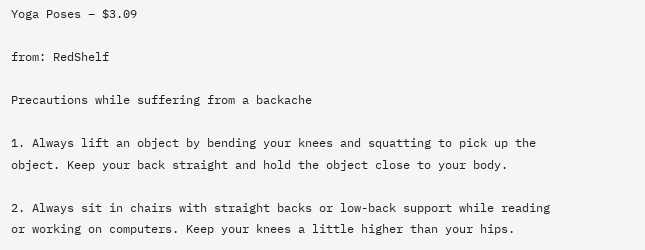Yoga Poses – $3.09

from: RedShelf

Precautions while suffering from a backache

1. Always lift an object by bending your knees and squatting to pick up the object. Keep your back straight and hold the object close to your body.

2. Always sit in chairs with straight backs or low-back support while reading or working on computers. Keep your knees a little higher than your hips.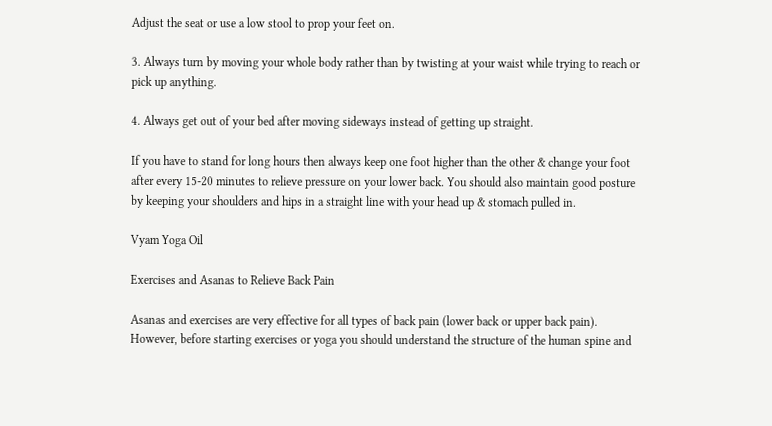Adjust the seat or use a low stool to prop your feet on.

3. Always turn by moving your whole body rather than by twisting at your waist while trying to reach or pick up anything.

4. Always get out of your bed after moving sideways instead of getting up straight.

If you have to stand for long hours then always keep one foot higher than the other & change your foot after every 15-20 minutes to relieve pressure on your lower back. You should also maintain good posture by keeping your shoulders and hips in a straight line with your head up & stomach pulled in.

Vyam Yoga Oil

Exercises and Asanas to Relieve Back Pain

Asanas and exercises are very effective for all types of back pain (lower back or upper back pain). However, before starting exercises or yoga you should understand the structure of the human spine and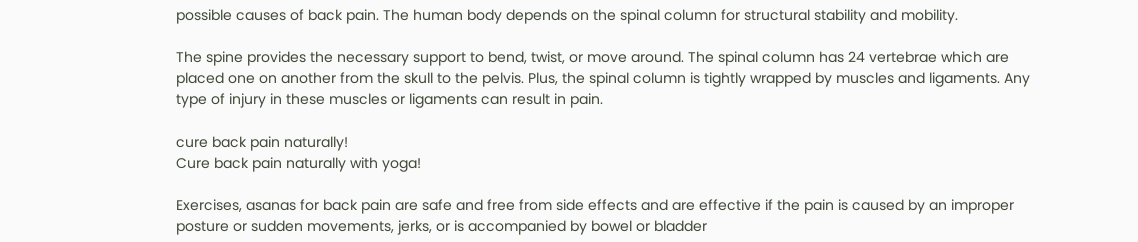possible causes of back pain. The human body depends on the spinal column for structural stability and mobility.

The spine provides the necessary support to bend, twist, or move around. The spinal column has 24 vertebrae which are placed one on another from the skull to the pelvis. Plus, the spinal column is tightly wrapped by muscles and ligaments. Any type of injury in these muscles or ligaments can result in pain.

cure back pain naturally!
Cure back pain naturally with yoga!

Exercises, asanas for back pain are safe and free from side effects and are effective if the pain is caused by an improper posture or sudden movements, jerks, or is accompanied by bowel or bladder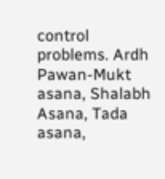control problems. Ardh Pawan-Mukt asana, Shalabh Asana, Tada asana,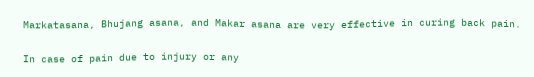Markatasana, Bhujang asana, and Makar asana are very effective in curing back pain.

In case of pain due to injury or any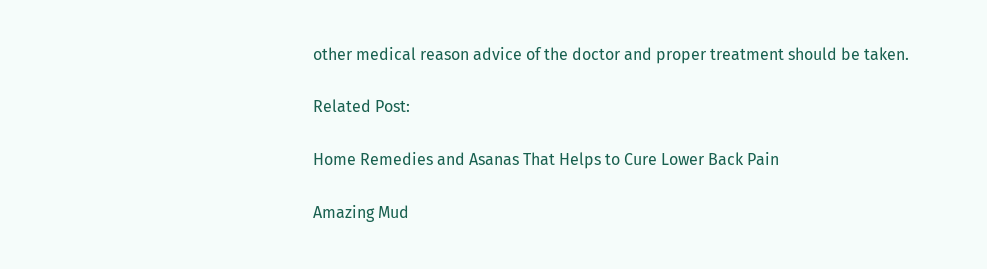other medical reason advice of the doctor and proper treatment should be taken.

Related Post:

Home Remedies and Asanas That Helps to Cure Lower Back Pain

Amazing Mud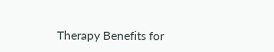Therapy Benefits for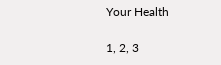Your Health

1, 2, 3